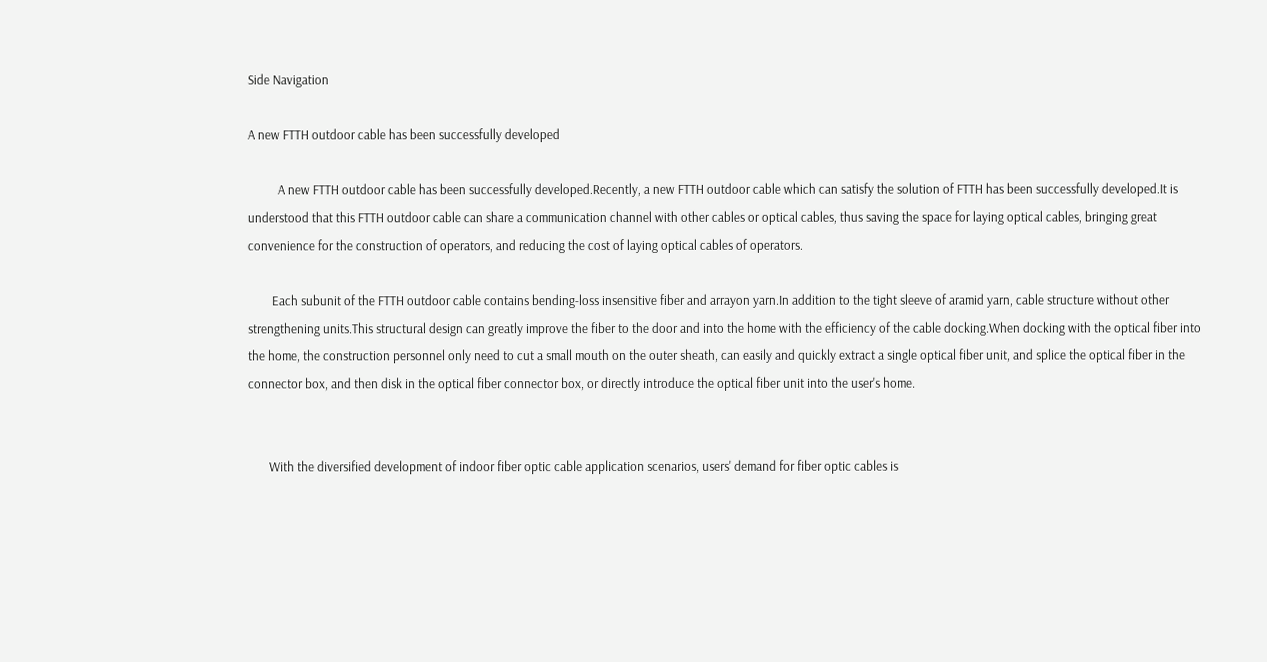Side Navigation

A new FTTH outdoor cable has been successfully developed

          A new FTTH outdoor cable has been successfully developed.Recently, a new FTTH outdoor cable which can satisfy the solution of FTTH has been successfully developed.It is understood that this FTTH outdoor cable can share a communication channel with other cables or optical cables, thus saving the space for laying optical cables, bringing great convenience for the construction of operators, and reducing the cost of laying optical cables of operators.

        Each subunit of the FTTH outdoor cable contains bending-loss insensitive fiber and arrayon yarn.In addition to the tight sleeve of aramid yarn, cable structure without other strengthening units.This structural design can greatly improve the fiber to the door and into the home with the efficiency of the cable docking.When docking with the optical fiber into the home, the construction personnel only need to cut a small mouth on the outer sheath, can easily and quickly extract a single optical fiber unit, and splice the optical fiber in the connector box, and then disk in the optical fiber connector box, or directly introduce the optical fiber unit into the user's home.


       With the diversified development of indoor fiber optic cable application scenarios, users' demand for fiber optic cables is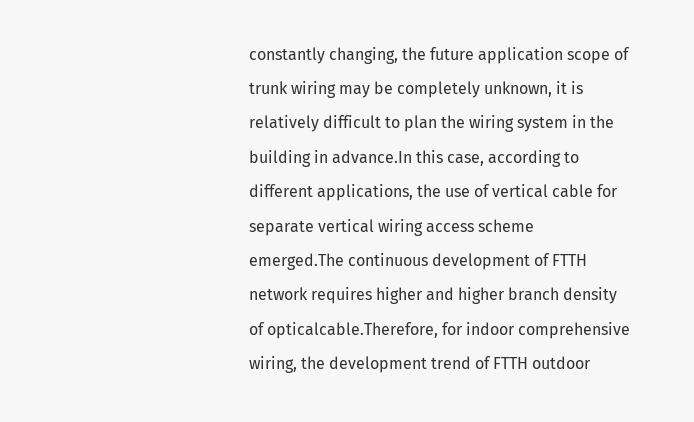constantly changing, the future application scope of trunk wiring may be completely unknown, it is relatively difficult to plan the wiring system in the building in advance.In this case, according to different applications, the use of vertical cable for separate vertical wiring access scheme emerged.The continuous development of FTTH network requires higher and higher branch density of opticalcable.Therefore, for indoor comprehensive wiring, the development trend of FTTH outdoor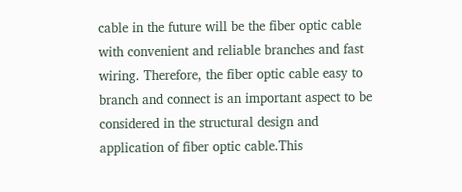cable in the future will be the fiber optic cable with convenient and reliable branches and fast wiring. Therefore, the fiber optic cable easy to branch and connect is an important aspect to be considered in the structural design and application of fiber optic cable.This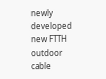newly developed new FTTH outdoor cable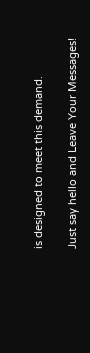is designed to meet this demand.

Just say hello and Leave Your Messages!